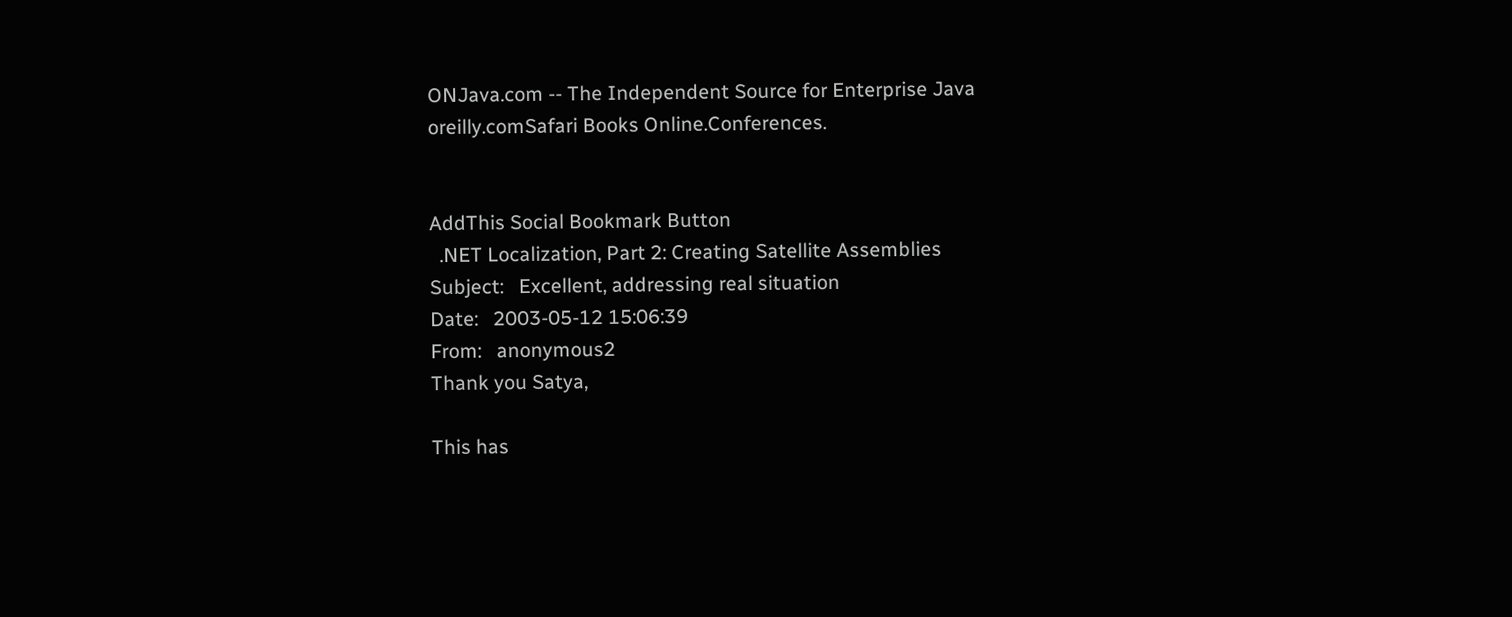ONJava.com -- The Independent Source for Enterprise Java
oreilly.comSafari Books Online.Conferences.


AddThis Social Bookmark Button
  .NET Localization, Part 2: Creating Satellite Assemblies
Subject:   Excellent, addressing real situation
Date:   2003-05-12 15:06:39
From:   anonymous2
Thank you Satya,

This has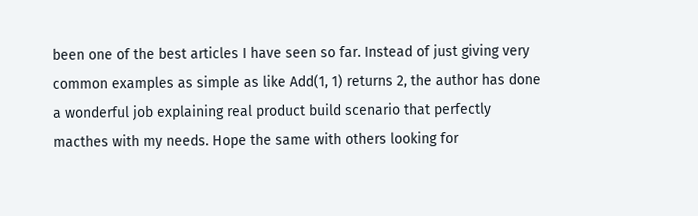been one of the best articles I have seen so far. Instead of just giving very common examples as simple as like Add(1, 1) returns 2, the author has done a wonderful job explaining real product build scenario that perfectly macthes with my needs. Hope the same with others looking for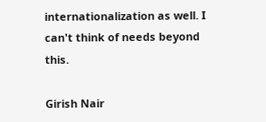internationalization as well. I can't think of needs beyond this.

Girish Nair